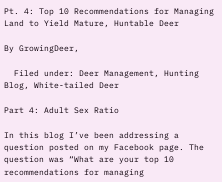Pt. 4: Top 10 Recommendations for Managing Land to Yield Mature, Huntable Deer

By GrowingDeer,

  Filed under: Deer Management, Hunting Blog, White-tailed Deer

Part 4: Adult Sex Ratio

In this blog I’ve been addressing a question posted on my Facebook page. The question was “What are your top 10 recommendations for managing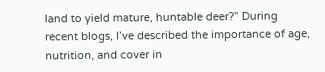land to yield mature, huntable deer?” During recent blogs, I’ve described the importance of age, nutrition, and cover in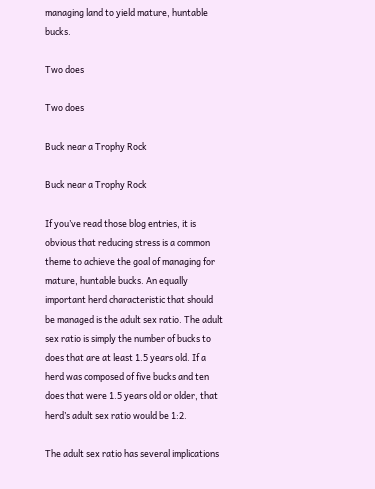managing land to yield mature, huntable bucks.

Two does

Two does

Buck near a Trophy Rock

Buck near a Trophy Rock

If you’ve read those blog entries, it is obvious that reducing stress is a common theme to achieve the goal of managing for mature, huntable bucks. An equally important herd characteristic that should be managed is the adult sex ratio. The adult sex ratio is simply the number of bucks to does that are at least 1.5 years old. If a herd was composed of five bucks and ten does that were 1.5 years old or older, that herd’s adult sex ratio would be 1:2.

The adult sex ratio has several implications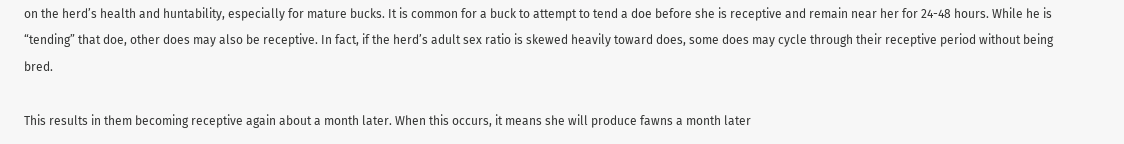on the herd’s health and huntability, especially for mature bucks. It is common for a buck to attempt to tend a doe before she is receptive and remain near her for 24-48 hours. While he is “tending” that doe, other does may also be receptive. In fact, if the herd’s adult sex ratio is skewed heavily toward does, some does may cycle through their receptive period without being bred.

This results in them becoming receptive again about a month later. When this occurs, it means she will produce fawns a month later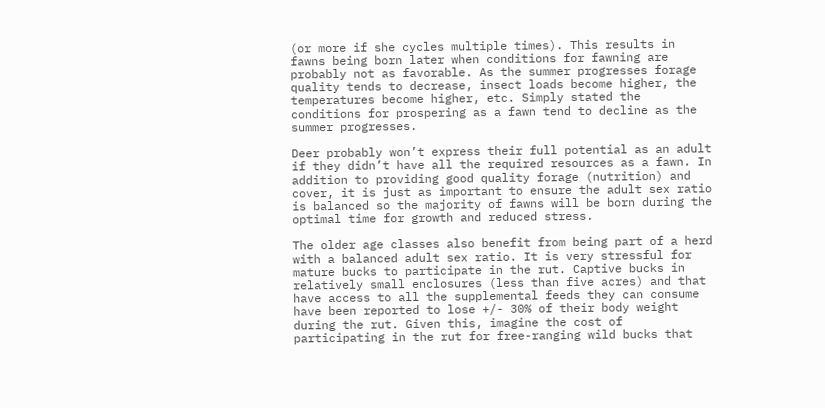(or more if she cycles multiple times). This results in fawns being born later when conditions for fawning are probably not as favorable. As the summer progresses forage quality tends to decrease, insect loads become higher, the temperatures become higher, etc. Simply stated the conditions for prospering as a fawn tend to decline as the summer progresses.

Deer probably won’t express their full potential as an adult if they didn’t have all the required resources as a fawn. In addition to providing good quality forage (nutrition) and cover, it is just as important to ensure the adult sex ratio is balanced so the majority of fawns will be born during the optimal time for growth and reduced stress.

The older age classes also benefit from being part of a herd with a balanced adult sex ratio. It is very stressful for mature bucks to participate in the rut. Captive bucks in relatively small enclosures (less than five acres) and that have access to all the supplemental feeds they can consume have been reported to lose +/- 30% of their body weight during the rut. Given this, imagine the cost of participating in the rut for free-ranging wild bucks that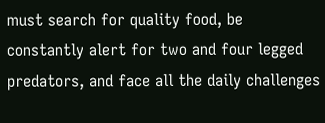must search for quality food, be constantly alert for two and four legged predators, and face all the daily challenges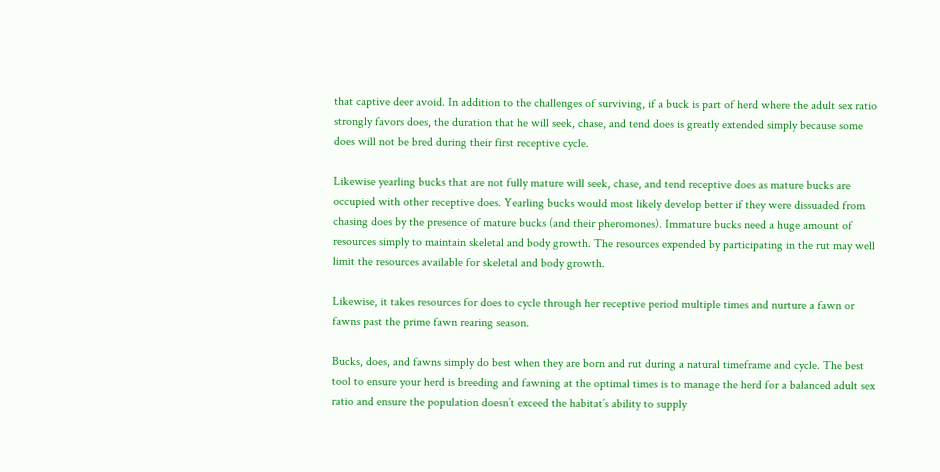that captive deer avoid. In addition to the challenges of surviving, if a buck is part of herd where the adult sex ratio strongly favors does, the duration that he will seek, chase, and tend does is greatly extended simply because some does will not be bred during their first receptive cycle.

Likewise yearling bucks that are not fully mature will seek, chase, and tend receptive does as mature bucks are occupied with other receptive does. Yearling bucks would most likely develop better if they were dissuaded from chasing does by the presence of mature bucks (and their pheromones). Immature bucks need a huge amount of resources simply to maintain skeletal and body growth. The resources expended by participating in the rut may well limit the resources available for skeletal and body growth.

Likewise, it takes resources for does to cycle through her receptive period multiple times and nurture a fawn or fawns past the prime fawn rearing season.

Bucks, does, and fawns simply do best when they are born and rut during a natural timeframe and cycle. The best tool to ensure your herd is breeding and fawning at the optimal times is to manage the herd for a balanced adult sex ratio and ensure the population doesn’t exceed the habitat’s ability to supply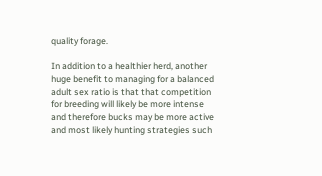quality forage.

In addition to a healthier herd, another huge benefit to managing for a balanced adult sex ratio is that that competition for breeding will likely be more intense and therefore bucks may be more active and most likely hunting strategies such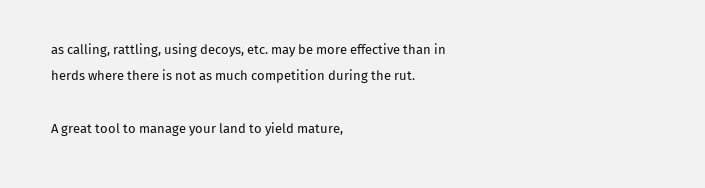as calling, rattling, using decoys, etc. may be more effective than in herds where there is not as much competition during the rut.

A great tool to manage your land to yield mature,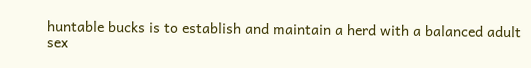huntable bucks is to establish and maintain a herd with a balanced adult sex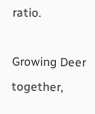ratio.

Growing Deer together,